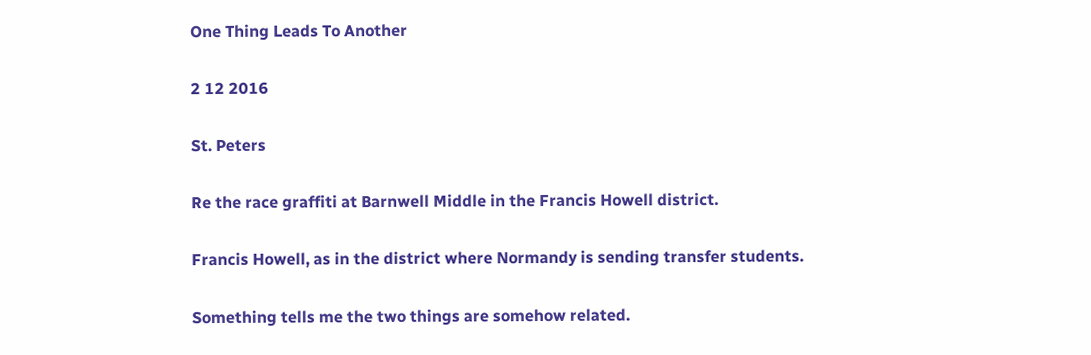One Thing Leads To Another

2 12 2016

St. Peters

Re the race graffiti at Barnwell Middle in the Francis Howell district.

Francis Howell, as in the district where Normandy is sending transfer students.

Something tells me the two things are somehow related.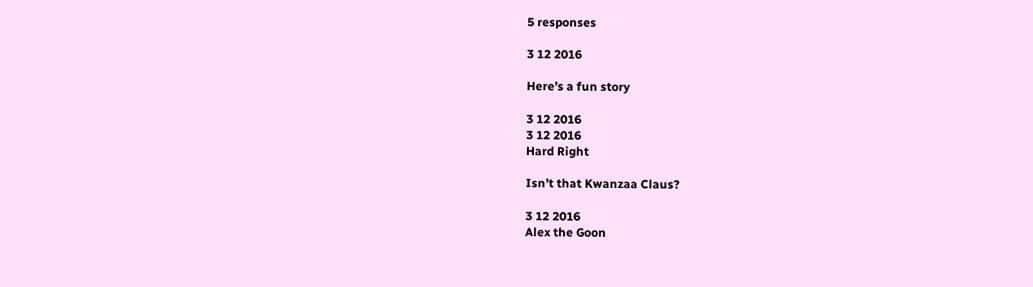5 responses

3 12 2016

Here’s a fun story

3 12 2016
3 12 2016
Hard Right

Isn’t that Kwanzaa Claus?

3 12 2016
Alex the Goon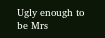Ugly enough to be Mrs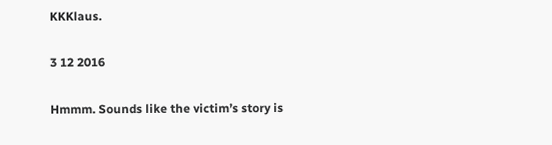KKKlaus.

3 12 2016

Hmmm. Sounds like the victim’s story is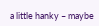a little hanky – maybe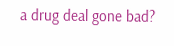a drug deal gone bad?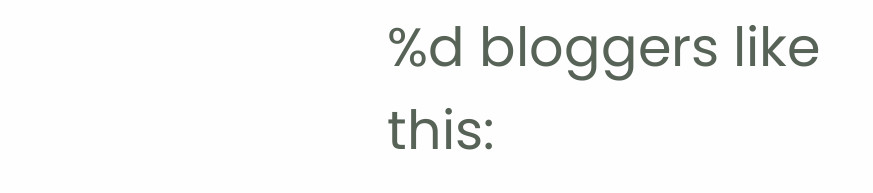%d bloggers like this: